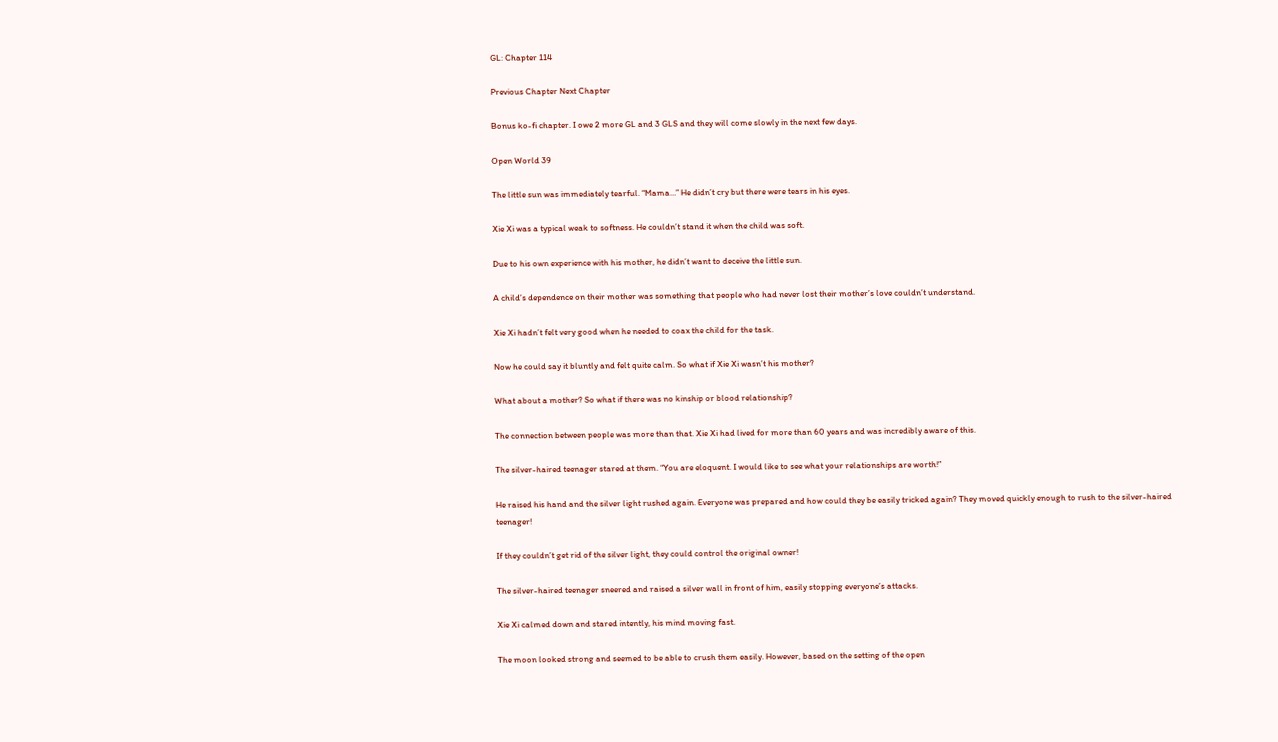GL: Chapter 114

Previous Chapter Next Chapter

Bonus ko-fi chapter. I owe 2 more GL and 3 GLS and they will come slowly in the next few days.

Open World 39

The little sun was immediately tearful. “Mama…” He didn’t cry but there were tears in his eyes.

Xie Xi was a typical weak to softness. He couldn’t stand it when the child was soft.

Due to his own experience with his mother, he didn’t want to deceive the little sun.

A child’s dependence on their mother was something that people who had never lost their mother’s love couldn’t understand.

Xie Xi hadn’t felt very good when he needed to coax the child for the task.

Now he could say it bluntly and felt quite calm. So what if Xie Xi wasn’t his mother?

What about a mother? So what if there was no kinship or blood relationship?

The connection between people was more than that. Xie Xi had lived for more than 60 years and was incredibly aware of this.

The silver-haired teenager stared at them. “You are eloquent. I would like to see what your relationships are worth!”

He raised his hand and the silver light rushed again. Everyone was prepared and how could they be easily tricked again? They moved quickly enough to rush to the silver-haired teenager!

If they couldn’t get rid of the silver light, they could control the original owner!

The silver-haired teenager sneered and raised a silver wall in front of him, easily stopping everyone’s attacks.

Xie Xi calmed down and stared intently, his mind moving fast.

The moon looked strong and seemed to be able to crush them easily. However, based on the setting of the open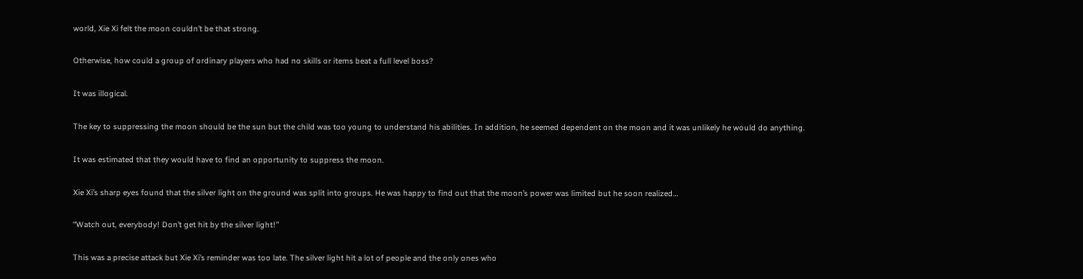world, Xie Xi felt the moon couldn’t be that strong.

Otherwise, how could a group of ordinary players who had no skills or items beat a full level boss?

It was illogical.

The key to suppressing the moon should be the sun but the child was too young to understand his abilities. In addition, he seemed dependent on the moon and it was unlikely he would do anything.

It was estimated that they would have to find an opportunity to suppress the moon.

Xie Xi’s sharp eyes found that the silver light on the ground was split into groups. He was happy to find out that the moon’s power was limited but he soon realized…

“Watch out, everybody! Don’t get hit by the silver light!”

This was a precise attack but Xie Xi’s reminder was too late. The silver light hit a lot of people and the only ones who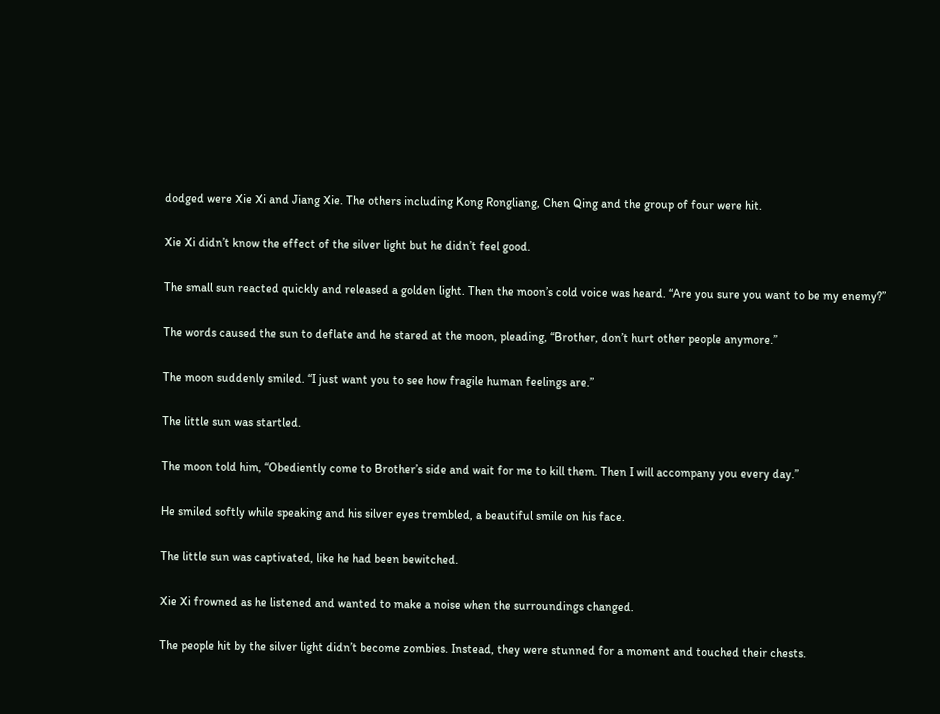dodged were Xie Xi and Jiang Xie. The others including Kong Rongliang, Chen Qing and the group of four were hit.

Xie Xi didn’t know the effect of the silver light but he didn’t feel good.

The small sun reacted quickly and released a golden light. Then the moon’s cold voice was heard. “Are you sure you want to be my enemy?”

The words caused the sun to deflate and he stared at the moon, pleading, “Brother, don’t hurt other people anymore.”

The moon suddenly smiled. “I just want you to see how fragile human feelings are.”

The little sun was startled.

The moon told him, “Obediently come to Brother’s side and wait for me to kill them. Then I will accompany you every day.”

He smiled softly while speaking and his silver eyes trembled, a beautiful smile on his face.

The little sun was captivated, like he had been bewitched.

Xie Xi frowned as he listened and wanted to make a noise when the surroundings changed.

The people hit by the silver light didn’t become zombies. Instead, they were stunned for a moment and touched their chests.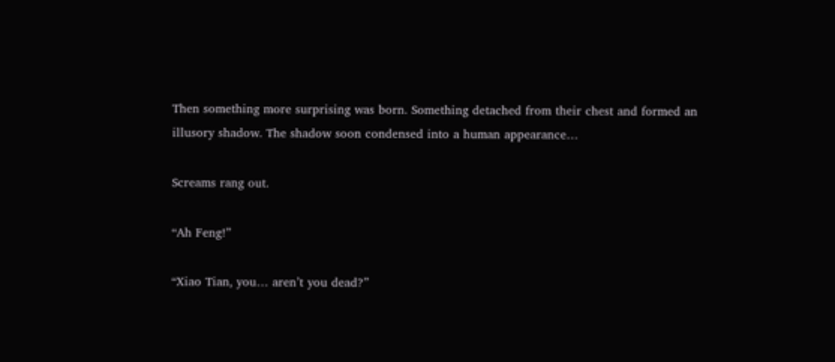Then something more surprising was born. Something detached from their chest and formed an illusory shadow. The shadow soon condensed into a human appearance…

Screams rang out.

“Ah Feng!”

“Xiao Tian, you… aren’t you dead?”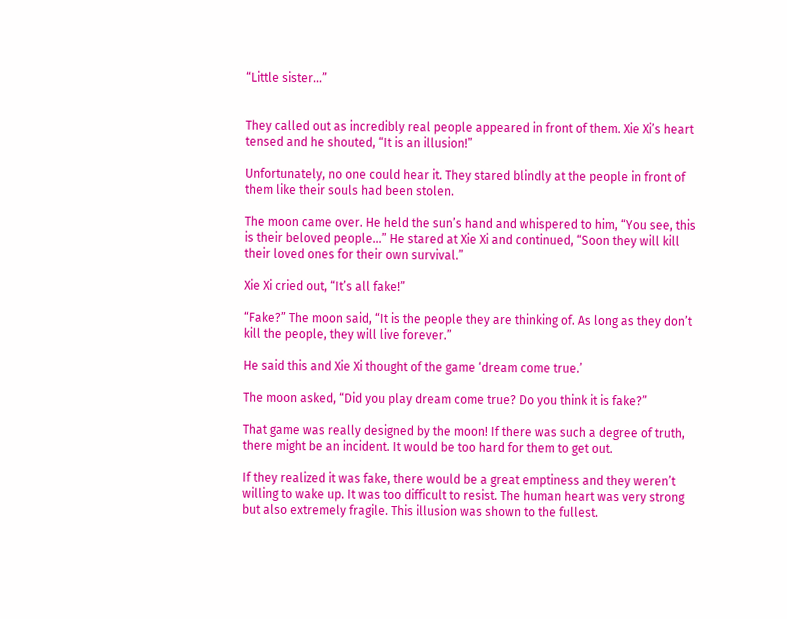“Little sister…”


They called out as incredibly real people appeared in front of them. Xie Xi’s heart tensed and he shouted, “It is an illusion!”

Unfortunately, no one could hear it. They stared blindly at the people in front of them like their souls had been stolen.

The moon came over. He held the sun’s hand and whispered to him, “You see, this is their beloved people…” He stared at Xie Xi and continued, “Soon they will kill their loved ones for their own survival.”

Xie Xi cried out, “It’s all fake!”

“Fake?” The moon said, “It is the people they are thinking of. As long as they don’t kill the people, they will live forever.”

He said this and Xie Xi thought of the game ‘dream come true.’

The moon asked, “Did you play dream come true? Do you think it is fake?”

That game was really designed by the moon! If there was such a degree of truth, there might be an incident. It would be too hard for them to get out.

If they realized it was fake, there would be a great emptiness and they weren’t willing to wake up. It was too difficult to resist. The human heart was very strong but also extremely fragile. This illusion was shown to the fullest.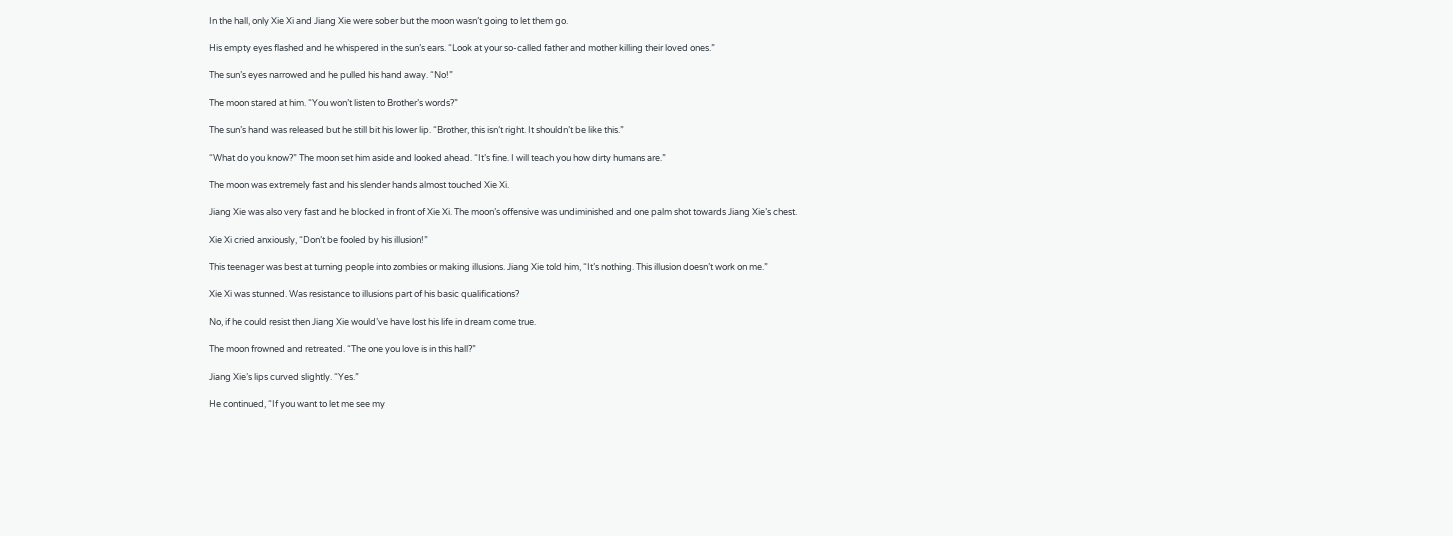In the hall, only Xie Xi and Jiang Xie were sober but the moon wasn’t going to let them go.

His empty eyes flashed and he whispered in the sun’s ears. “Look at your so-called father and mother killing their loved ones.”

The sun’s eyes narrowed and he pulled his hand away. “No!”

The moon stared at him. “You won’t listen to Brother’s words?”

The sun’s hand was released but he still bit his lower lip. “Brother, this isn’t right. It shouldn’t be like this.”

“What do you know?” The moon set him aside and looked ahead. “It’s fine. I will teach you how dirty humans are.”

The moon was extremely fast and his slender hands almost touched Xie Xi.

Jiang Xie was also very fast and he blocked in front of Xie Xi. The moon’s offensive was undiminished and one palm shot towards Jiang Xie’s chest.

Xie Xi cried anxiously, “Don’t be fooled by his illusion!”

This teenager was best at turning people into zombies or making illusions. Jiang Xie told him, “It’s nothing. This illusion doesn’t work on me.”

Xie Xi was stunned. Was resistance to illusions part of his basic qualifications?

No, if he could resist then Jiang Xie would’ve have lost his life in dream come true.

The moon frowned and retreated. “The one you love is in this hall?”

Jiang Xie’s lips curved slightly. “Yes.”

He continued, “If you want to let me see my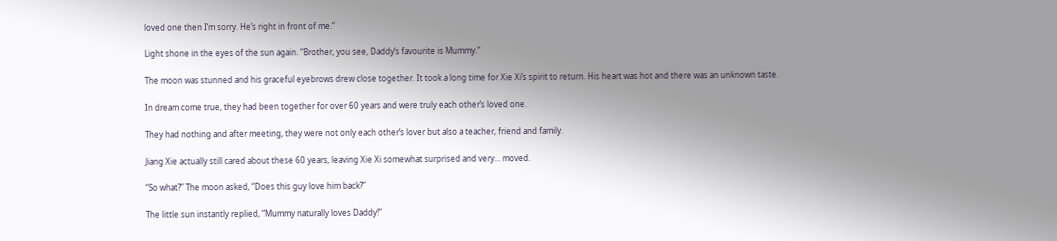loved one then I’m sorry. He’s right in front of me.”

Light shone in the eyes of the sun again. “Brother, you see, Daddy’s favourite is Mummy.”

The moon was stunned and his graceful eyebrows drew close together. It took a long time for Xie Xi’s spirit to return. His heart was hot and there was an unknown taste.

In dream come true, they had been together for over 60 years and were truly each other’s loved one.

They had nothing and after meeting, they were not only each other’s lover but also a teacher, friend and family.

Jiang Xie actually still cared about these 60 years, leaving Xie Xi somewhat surprised and very… moved.

“So what?” The moon asked, “Does this guy love him back?”

The little sun instantly replied, “Mummy naturally loves Daddy!”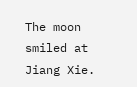The moon smiled at Jiang Xie.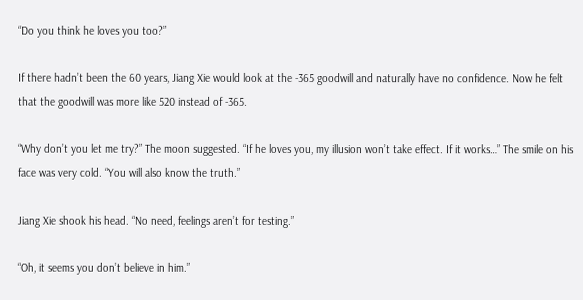“Do you think he loves you too?”

If there hadn’t been the 60 years, Jiang Xie would look at the -365 goodwill and naturally have no confidence. Now he felt that the goodwill was more like 520 instead of -365.

“Why don’t you let me try?” The moon suggested. “If he loves you, my illusion won’t take effect. If it works…” The smile on his face was very cold. “You will also know the truth.”

Jiang Xie shook his head. “No need, feelings aren’t for testing.”

“Oh, it seems you don’t believe in him.”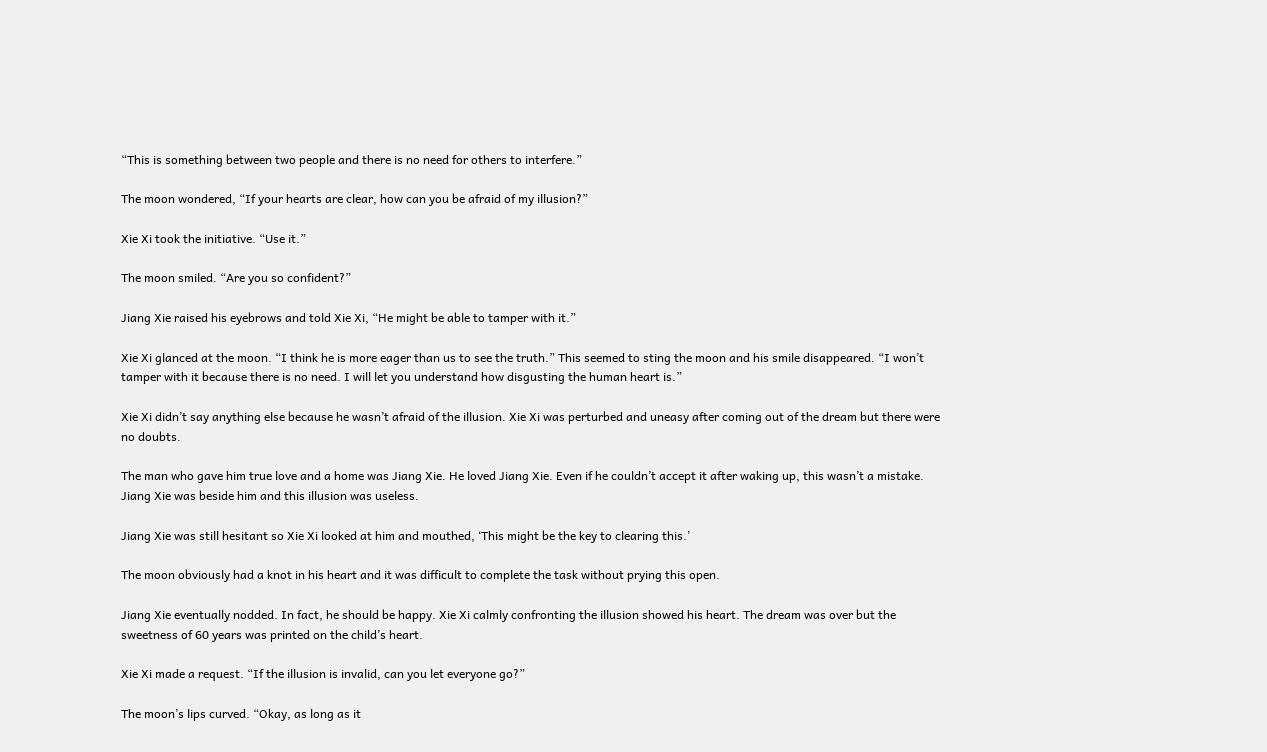“This is something between two people and there is no need for others to interfere.”

The moon wondered, “If your hearts are clear, how can you be afraid of my illusion?”

Xie Xi took the initiative. “Use it.”

The moon smiled. “Are you so confident?”

Jiang Xie raised his eyebrows and told Xie Xi, “He might be able to tamper with it.”

Xie Xi glanced at the moon. “I think he is more eager than us to see the truth.” This seemed to sting the moon and his smile disappeared. “I won’t tamper with it because there is no need. I will let you understand how disgusting the human heart is.”

Xie Xi didn’t say anything else because he wasn’t afraid of the illusion. Xie Xi was perturbed and uneasy after coming out of the dream but there were no doubts.

The man who gave him true love and a home was Jiang Xie. He loved Jiang Xie. Even if he couldn’t accept it after waking up, this wasn’t a mistake. Jiang Xie was beside him and this illusion was useless.

Jiang Xie was still hesitant so Xie Xi looked at him and mouthed, ‘This might be the key to clearing this.’

The moon obviously had a knot in his heart and it was difficult to complete the task without prying this open.

Jiang Xie eventually nodded. In fact, he should be happy. Xie Xi calmly confronting the illusion showed his heart. The dream was over but the sweetness of 60 years was printed on the child’s heart.

Xie Xi made a request. “If the illusion is invalid, can you let everyone go?”

The moon’s lips curved. “Okay, as long as it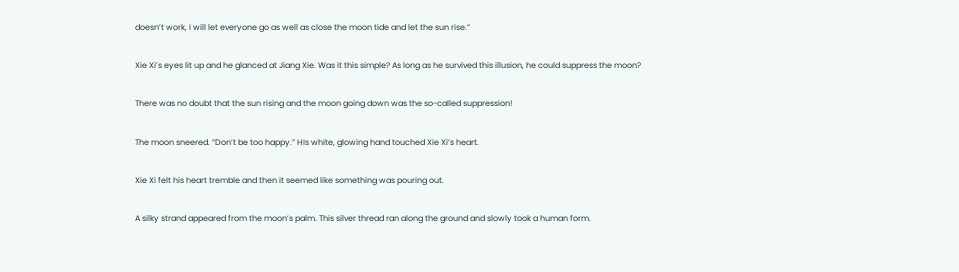doesn’t work, I will let everyone go as well as close the moon tide and let the sun rise.”

Xie Xi’s eyes lit up and he glanced at Jiang Xie. Was it this simple? As long as he survived this illusion, he could suppress the moon?

There was no doubt that the sun rising and the moon going down was the so-called suppression!

The moon sneered. “Don’t be too happy.” HIs white, glowing hand touched Xie Xi’s heart.

Xie Xi felt his heart tremble and then it seemed like something was pouring out.

A silky strand appeared from the moon’s palm. This silver thread ran along the ground and slowly took a human form.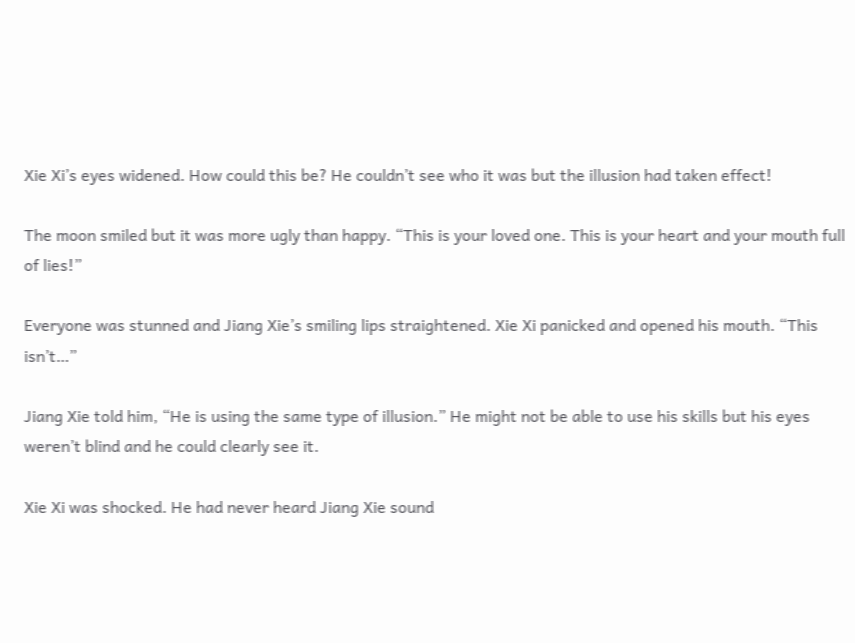Xie Xi’s eyes widened. How could this be? He couldn’t see who it was but the illusion had taken effect!

The moon smiled but it was more ugly than happy. “This is your loved one. This is your heart and your mouth full of lies!”

Everyone was stunned and Jiang Xie’s smiling lips straightened. Xie Xi panicked and opened his mouth. “This isn’t…”

Jiang Xie told him, “He is using the same type of illusion.” He might not be able to use his skills but his eyes weren’t blind and he could clearly see it.

Xie Xi was shocked. He had never heard Jiang Xie sound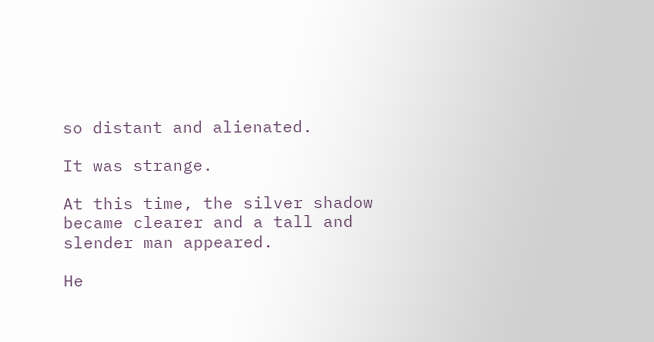so distant and alienated.

It was strange.

At this time, the silver shadow became clearer and a tall and slender man appeared.

He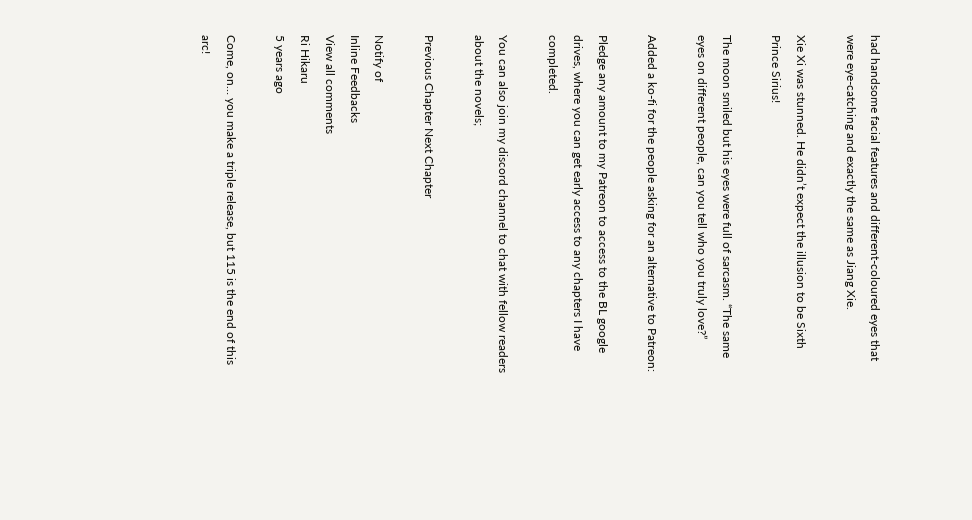had handsome facial features and different-coloured eyes that were eye-catching and exactly the same as Jiang Xie.

Xie Xi was stunned. He didn’t expect the illusion to be Sixth Prince Sirius!

The moon smiled but his eyes were full of sarcasm. “The same eyes on different people, can you tell who you truly love?”

Added a ko-fi for the people asking for an alternative to Patreon:

Pledge any amount to my Patreon to access to the BL google drives, where you can get early access to any chapters I have completed.

You can also join my discord channel to chat with fellow readers about the novels;

Previous Chapter Next Chapter

Notify of
Inline Feedbacks
View all comments
Ri Hikaru
5 years ago

Come, on… you make a triple release, but 115 is the end of this arc!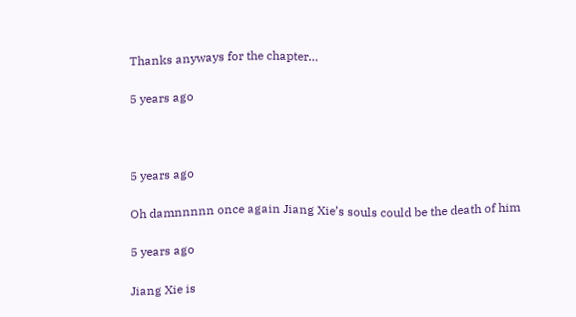Thanks anyways for the chapter…

5 years ago



5 years ago

Oh damnnnnn once again Jiang Xie’s souls could be the death of him

5 years ago

Jiang Xie is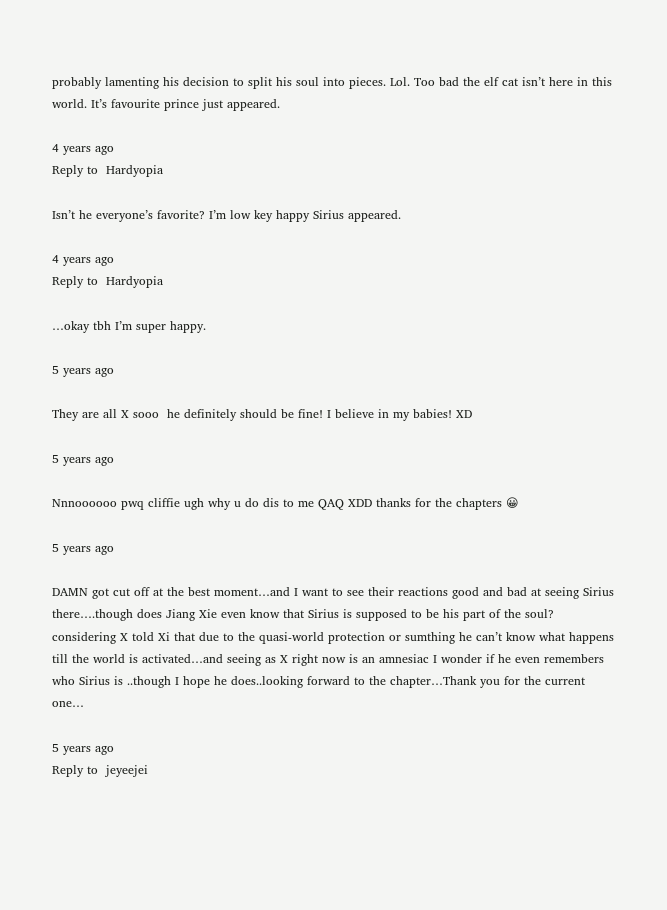probably lamenting his decision to split his soul into pieces. Lol. Too bad the elf cat isn’t here in this world. It’s favourite prince just appeared.

4 years ago
Reply to  Hardyopia

Isn’t he everyone’s favorite? I’m low key happy Sirius appeared.

4 years ago
Reply to  Hardyopia

…okay tbh I’m super happy.

5 years ago

They are all X sooo  he definitely should be fine! I believe in my babies! XD

5 years ago

Nnnoooooo pwq cliffie ugh why u do dis to me QAQ XDD thanks for the chapters 😀

5 years ago

DAMN got cut off at the best moment…and I want to see their reactions good and bad at seeing Sirius there….though does Jiang Xie even know that Sirius is supposed to be his part of the soul? considering X told Xi that due to the quasi-world protection or sumthing he can’t know what happens till the world is activated…and seeing as X right now is an amnesiac I wonder if he even remembers who Sirius is ..though I hope he does..looking forward to the chapter…Thank you for the current one…

5 years ago
Reply to  jeyeejei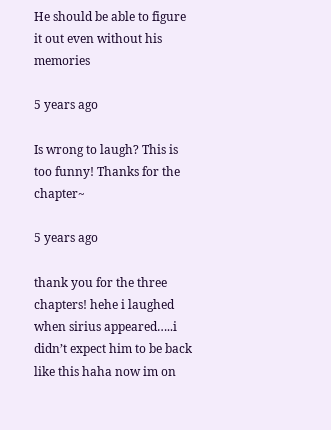He should be able to figure it out even without his memories

5 years ago

Is wrong to laugh? This is too funny! Thanks for the chapter~

5 years ago

thank you for the three chapters! hehe i laughed when sirius appeared…..i didn’t expect him to be back like this haha now im on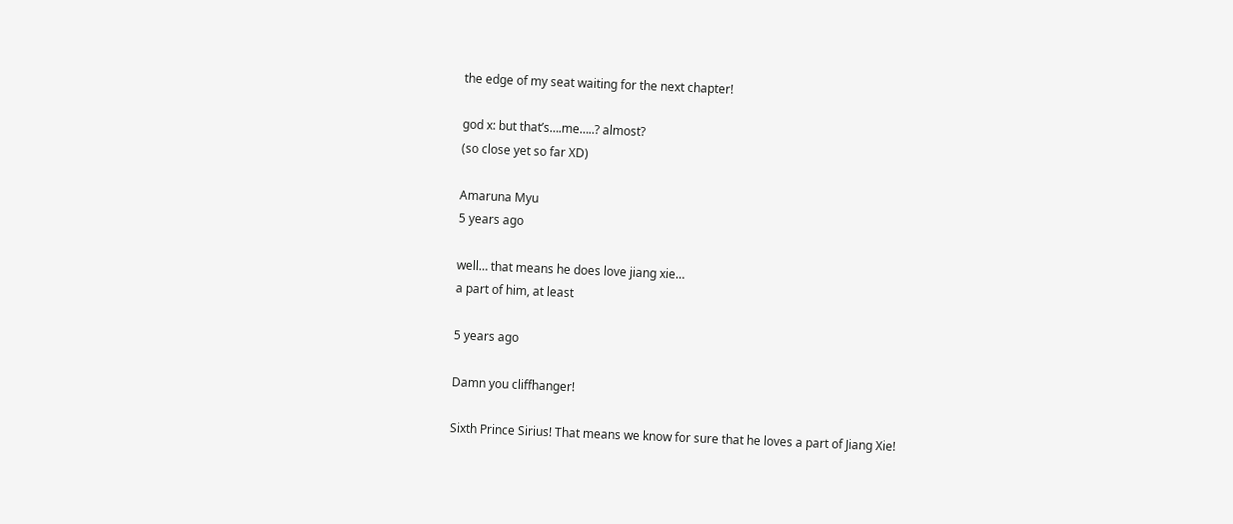the edge of my seat waiting for the next chapter!

god x: but that’s….me…..? almost?
(so close yet so far XD)

Amaruna Myu
5 years ago

well… that means he does love jiang xie…
a part of him, at least

5 years ago

Damn you cliffhanger!

Sixth Prince Sirius! That means we know for sure that he loves a part of Jiang Xie!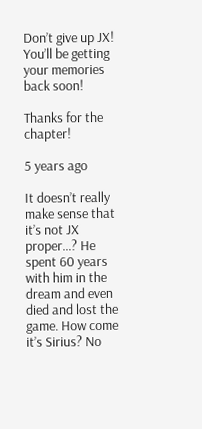Don’t give up JX! You’ll be getting your memories back soon!

Thanks for the chapter!

5 years ago

It doesn’t really make sense that it’s not JX proper…? He spent 60 years with him in the dream and even died and lost the game. How come it’s Sirius? No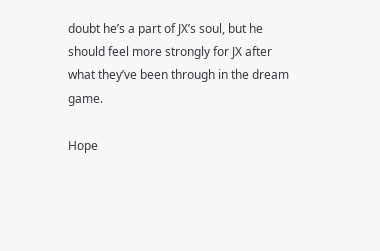doubt he’s a part of JX’s soul, but he should feel more strongly for JX after what they’ve been through in the dream game.

Hope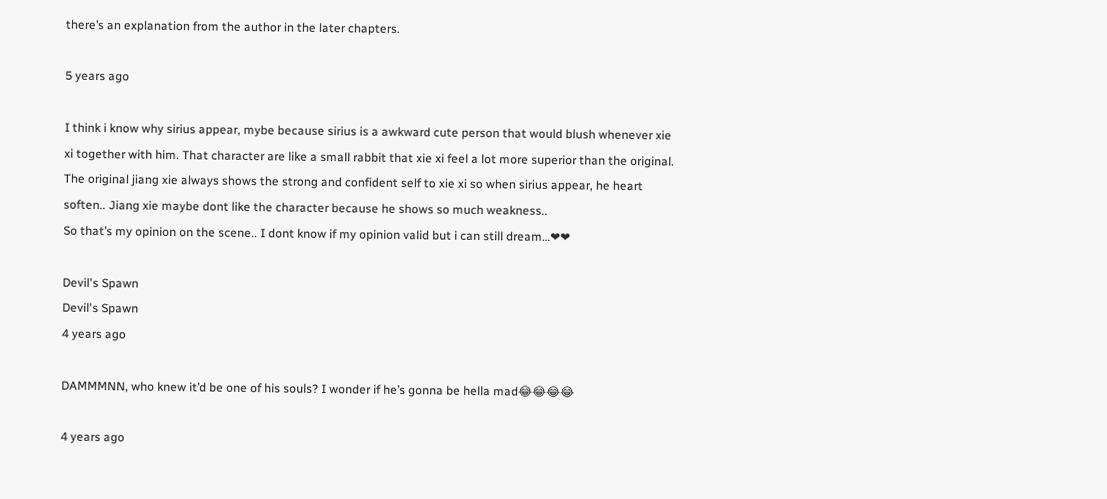there’s an explanation from the author in the later chapters.

5 years ago

I think i know why sirius appear, mybe because sirius is a awkward cute person that would blush whenever xie xi together with him. That character are like a small rabbit that xie xi feel a lot more superior than the original. The original jiang xie always shows the strong and confident self to xie xi so when sirius appear, he heart soften.. Jiang xie maybe dont like the character because he shows so much weakness..
So that’s my opinion on the scene.. I dont know if my opinion valid but i can still dream…❤❤

Devil's Spawn
Devil's Spawn
4 years ago

DAMMMNN, who knew it’d be one of his souls? I wonder if he’s gonna be hella mad😂😂😂😂

4 years ago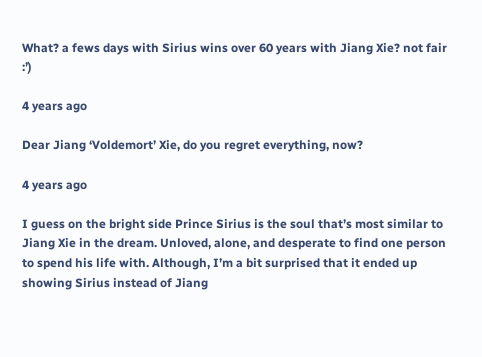What? a fews days with Sirius wins over 60 years with Jiang Xie? not fair :’)

4 years ago

Dear Jiang ‘Voldemort’ Xie, do you regret everything, now?

4 years ago

I guess on the bright side Prince Sirius is the soul that’s most similar to Jiang Xie in the dream. Unloved, alone, and desperate to find one person to spend his life with. Although, I’m a bit surprised that it ended up showing Sirius instead of Jiang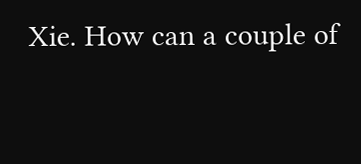Xie. How can a couple of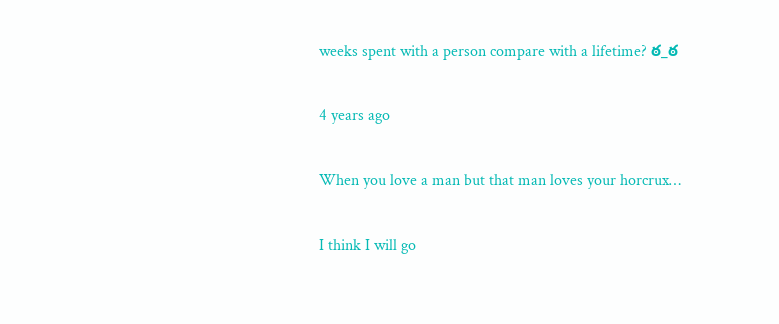weeks spent with a person compare with a lifetime? ఠ_ఠ

4 years ago

When you love a man but that man loves your horcrux…

I think I will go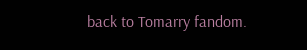back to Tomarry fandom.